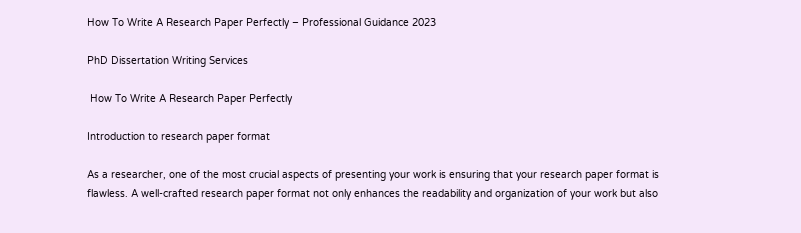How To Write A Research Paper Perfectly – Professional Guidance 2023

PhD Dissertation Writing Services

 How To Write A Research Paper Perfectly

Introduction to research paper format

As a researcher, one of the most crucial aspects of presenting your work is ensuring that your research paper format is flawless. A well-crafted research paper format not only enhances the readability and organization of your work but also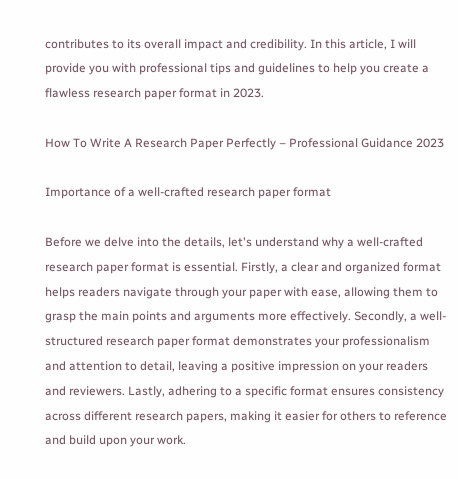contributes to its overall impact and credibility. In this article, I will provide you with professional tips and guidelines to help you create a flawless research paper format in 2023.

How To Write A Research Paper Perfectly – Professional Guidance 2023

Importance of a well-crafted research paper format

Before we delve into the details, let's understand why a well-crafted research paper format is essential. Firstly, a clear and organized format helps readers navigate through your paper with ease, allowing them to grasp the main points and arguments more effectively. Secondly, a well-structured research paper format demonstrates your professionalism and attention to detail, leaving a positive impression on your readers and reviewers. Lastly, adhering to a specific format ensures consistency across different research papers, making it easier for others to reference and build upon your work.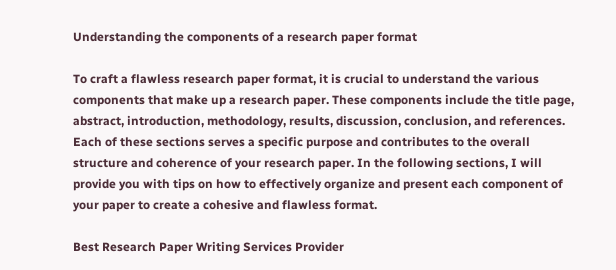Understanding the components of a research paper format

To craft a flawless research paper format, it is crucial to understand the various components that make up a research paper. These components include the title page, abstract, introduction, methodology, results, discussion, conclusion, and references. Each of these sections serves a specific purpose and contributes to the overall structure and coherence of your research paper. In the following sections, I will provide you with tips on how to effectively organize and present each component of your paper to create a cohesive and flawless format.

Best Research Paper Writing Services Provider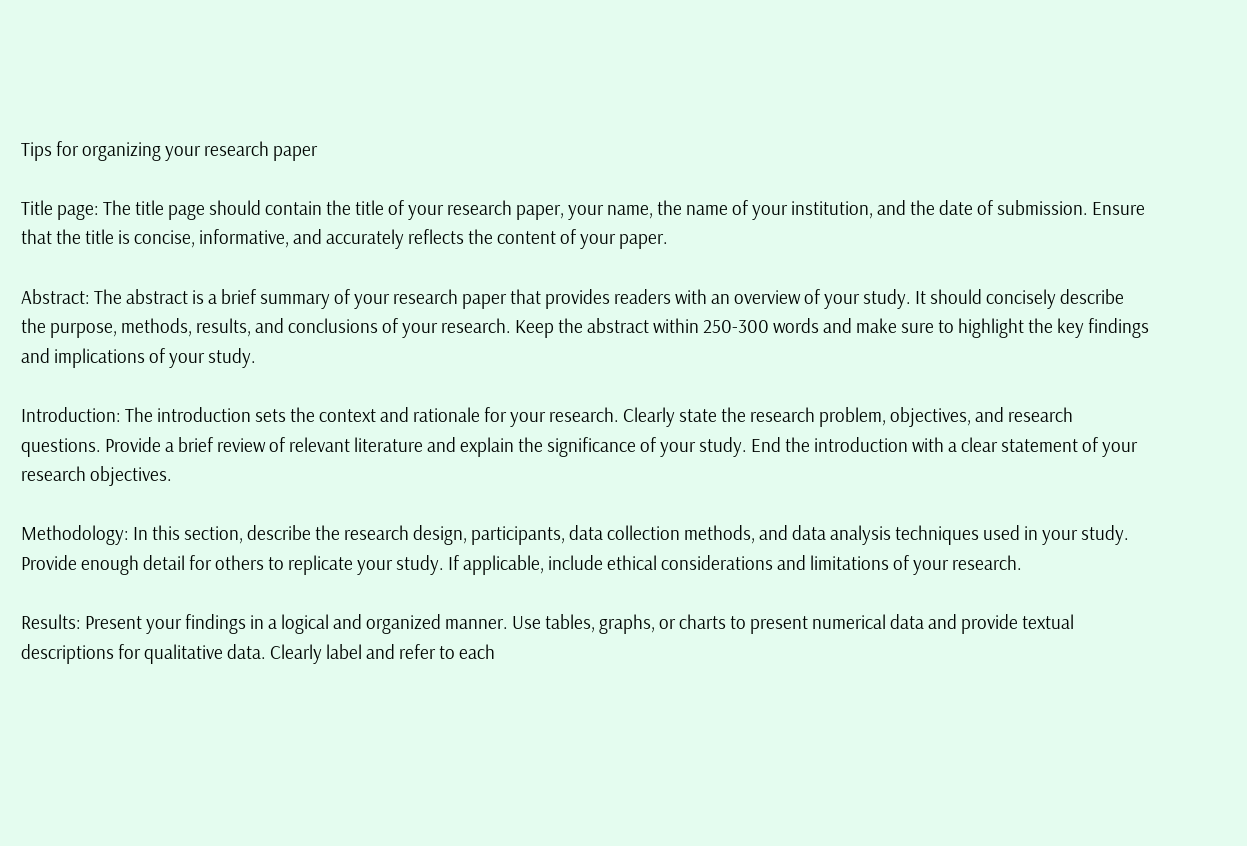Tips for organizing your research paper

Title page: The title page should contain the title of your research paper, your name, the name of your institution, and the date of submission. Ensure that the title is concise, informative, and accurately reflects the content of your paper.

Abstract: The abstract is a brief summary of your research paper that provides readers with an overview of your study. It should concisely describe the purpose, methods, results, and conclusions of your research. Keep the abstract within 250-300 words and make sure to highlight the key findings and implications of your study.

Introduction: The introduction sets the context and rationale for your research. Clearly state the research problem, objectives, and research questions. Provide a brief review of relevant literature and explain the significance of your study. End the introduction with a clear statement of your research objectives.

Methodology: In this section, describe the research design, participants, data collection methods, and data analysis techniques used in your study. Provide enough detail for others to replicate your study. If applicable, include ethical considerations and limitations of your research.

Results: Present your findings in a logical and organized manner. Use tables, graphs, or charts to present numerical data and provide textual descriptions for qualitative data. Clearly label and refer to each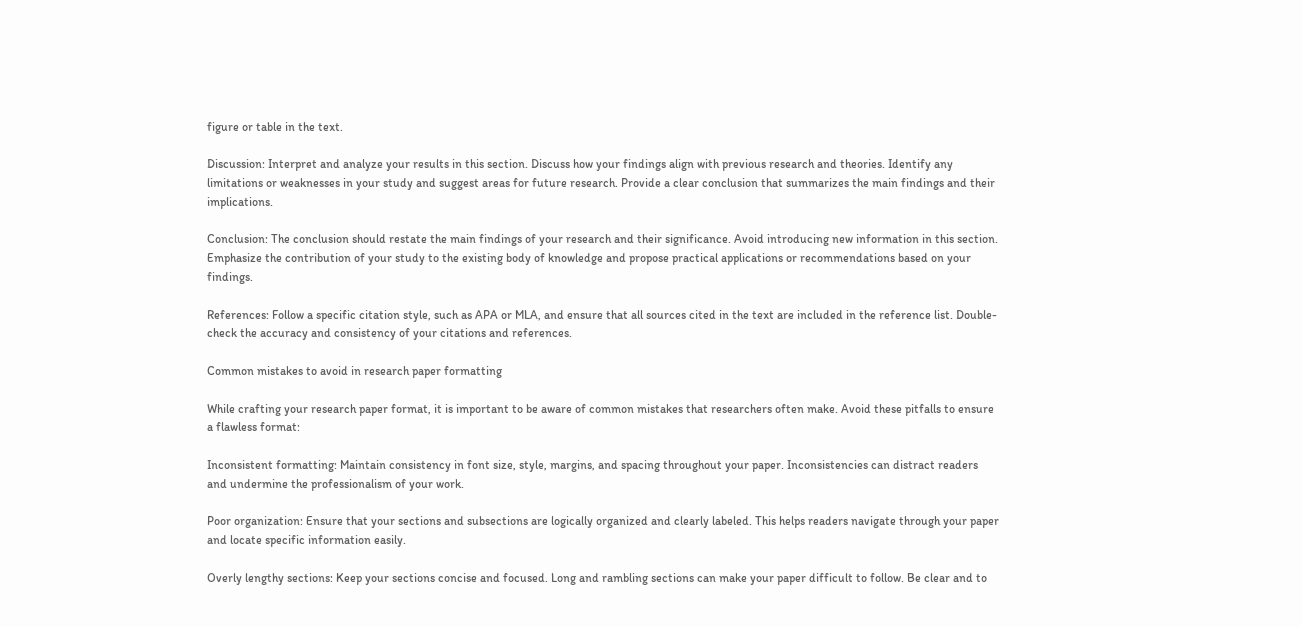figure or table in the text.

Discussion: Interpret and analyze your results in this section. Discuss how your findings align with previous research and theories. Identify any limitations or weaknesses in your study and suggest areas for future research. Provide a clear conclusion that summarizes the main findings and their implications.

Conclusion: The conclusion should restate the main findings of your research and their significance. Avoid introducing new information in this section. Emphasize the contribution of your study to the existing body of knowledge and propose practical applications or recommendations based on your findings.

References: Follow a specific citation style, such as APA or MLA, and ensure that all sources cited in the text are included in the reference list. Double-check the accuracy and consistency of your citations and references.

Common mistakes to avoid in research paper formatting

While crafting your research paper format, it is important to be aware of common mistakes that researchers often make. Avoid these pitfalls to ensure a flawless format:

Inconsistent formatting: Maintain consistency in font size, style, margins, and spacing throughout your paper. Inconsistencies can distract readers and undermine the professionalism of your work.

Poor organization: Ensure that your sections and subsections are logically organized and clearly labeled. This helps readers navigate through your paper and locate specific information easily.

Overly lengthy sections: Keep your sections concise and focused. Long and rambling sections can make your paper difficult to follow. Be clear and to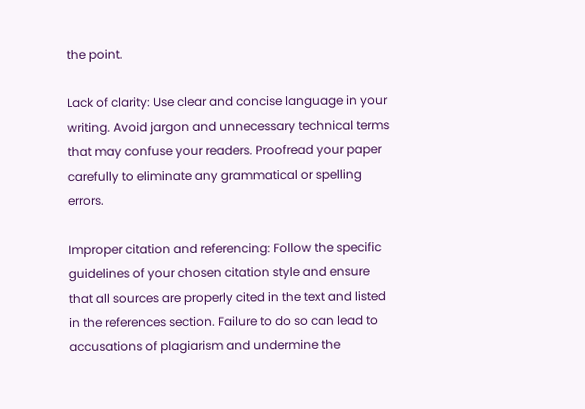the point.

Lack of clarity: Use clear and concise language in your writing. Avoid jargon and unnecessary technical terms that may confuse your readers. Proofread your paper carefully to eliminate any grammatical or spelling errors.

Improper citation and referencing: Follow the specific guidelines of your chosen citation style and ensure that all sources are properly cited in the text and listed in the references section. Failure to do so can lead to accusations of plagiarism and undermine the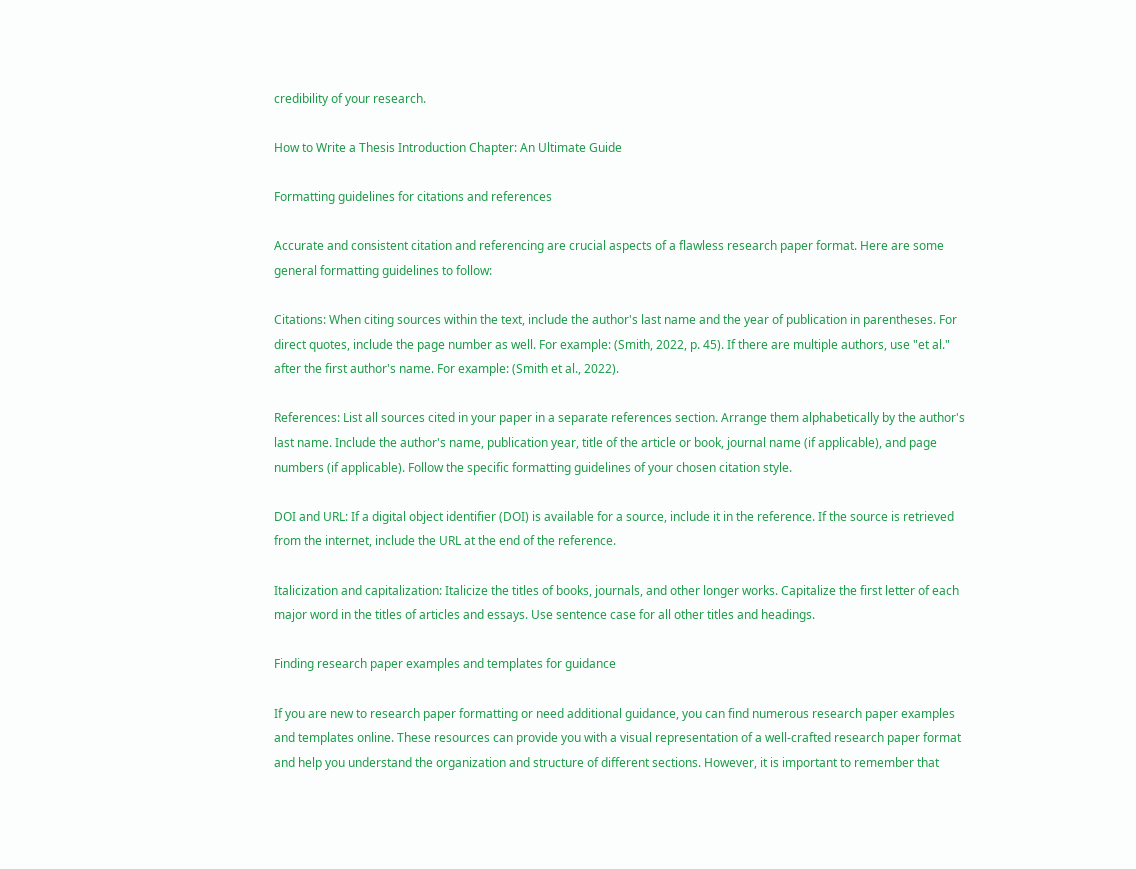credibility of your research.

How to Write a Thesis Introduction Chapter: An Ultimate Guide

Formatting guidelines for citations and references

Accurate and consistent citation and referencing are crucial aspects of a flawless research paper format. Here are some general formatting guidelines to follow:

Citations: When citing sources within the text, include the author's last name and the year of publication in parentheses. For direct quotes, include the page number as well. For example: (Smith, 2022, p. 45). If there are multiple authors, use "et al." after the first author's name. For example: (Smith et al., 2022).

References: List all sources cited in your paper in a separate references section. Arrange them alphabetically by the author's last name. Include the author's name, publication year, title of the article or book, journal name (if applicable), and page numbers (if applicable). Follow the specific formatting guidelines of your chosen citation style.

DOI and URL: If a digital object identifier (DOI) is available for a source, include it in the reference. If the source is retrieved from the internet, include the URL at the end of the reference.

Italicization and capitalization: Italicize the titles of books, journals, and other longer works. Capitalize the first letter of each major word in the titles of articles and essays. Use sentence case for all other titles and headings.

Finding research paper examples and templates for guidance

If you are new to research paper formatting or need additional guidance, you can find numerous research paper examples and templates online. These resources can provide you with a visual representation of a well-crafted research paper format and help you understand the organization and structure of different sections. However, it is important to remember that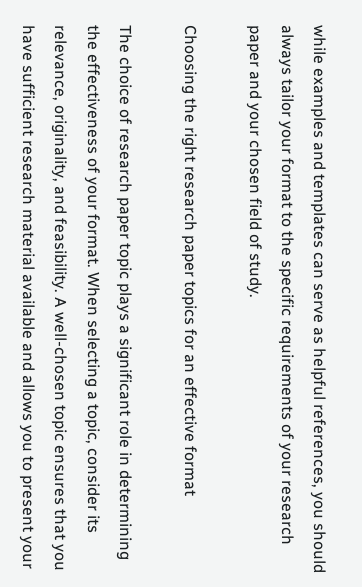while examples and templates can serve as helpful references, you should always tailor your format to the specific requirements of your research paper and your chosen field of study.

Choosing the right research paper topics for an effective format

The choice of research paper topic plays a significant role in determining the effectiveness of your format. When selecting a topic, consider its relevance, originality, and feasibility. A well-chosen topic ensures that you have sufficient research material available and allows you to present your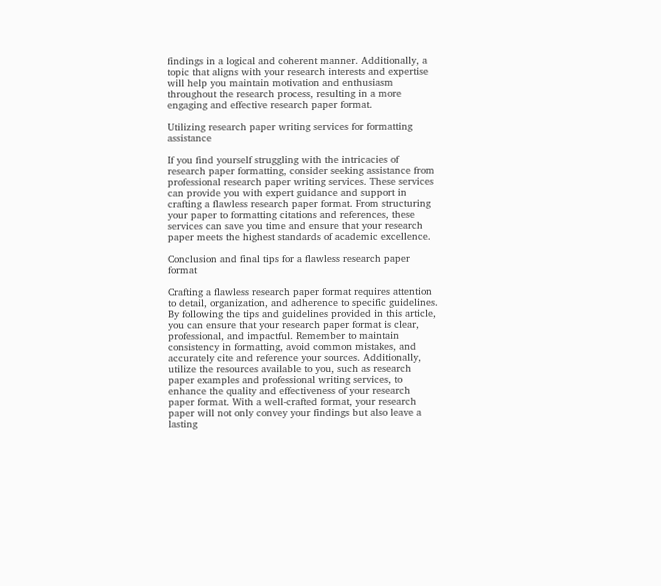findings in a logical and coherent manner. Additionally, a topic that aligns with your research interests and expertise will help you maintain motivation and enthusiasm throughout the research process, resulting in a more engaging and effective research paper format.

Utilizing research paper writing services for formatting assistance

If you find yourself struggling with the intricacies of research paper formatting, consider seeking assistance from professional research paper writing services. These services can provide you with expert guidance and support in crafting a flawless research paper format. From structuring your paper to formatting citations and references, these services can save you time and ensure that your research paper meets the highest standards of academic excellence.

Conclusion and final tips for a flawless research paper format

Crafting a flawless research paper format requires attention to detail, organization, and adherence to specific guidelines. By following the tips and guidelines provided in this article, you can ensure that your research paper format is clear, professional, and impactful. Remember to maintain consistency in formatting, avoid common mistakes, and accurately cite and reference your sources. Additionally, utilize the resources available to you, such as research paper examples and professional writing services, to enhance the quality and effectiveness of your research paper format. With a well-crafted format, your research paper will not only convey your findings but also leave a lasting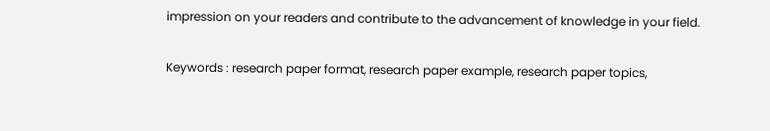impression on your readers and contribute to the advancement of knowledge in your field.

Keywords : research paper format, research paper example, research paper topics,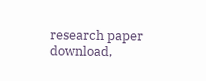research paper download,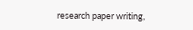research paper writing,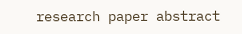research paper abstract